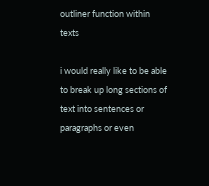outliner function within texts

i would really like to be able to break up long sections of text into sentences or paragraphs or even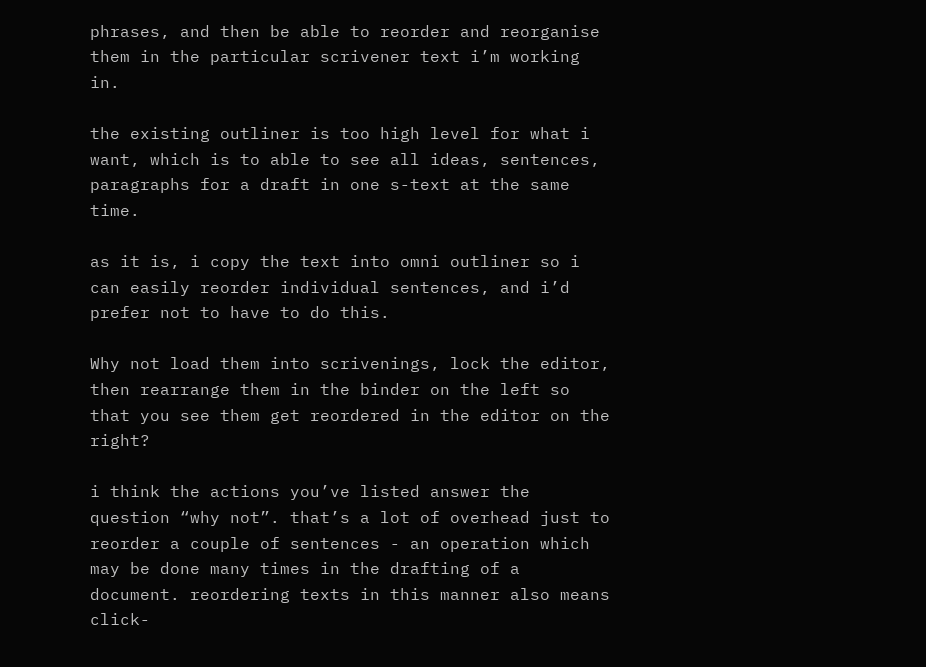phrases, and then be able to reorder and reorganise them in the particular scrivener text i’m working in.

the existing outliner is too high level for what i want, which is to able to see all ideas, sentences, paragraphs for a draft in one s-text at the same time.

as it is, i copy the text into omni outliner so i can easily reorder individual sentences, and i’d prefer not to have to do this.

Why not load them into scrivenings, lock the editor, then rearrange them in the binder on the left so that you see them get reordered in the editor on the right?

i think the actions you’ve listed answer the question “why not”. that’s a lot of overhead just to reorder a couple of sentences - an operation which may be done many times in the drafting of a document. reordering texts in this manner also means click-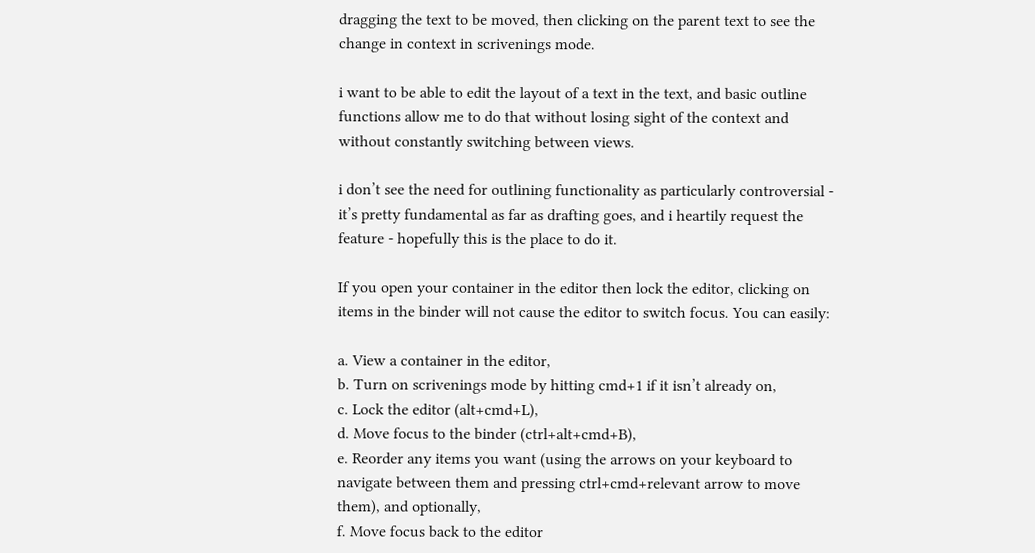dragging the text to be moved, then clicking on the parent text to see the change in context in scrivenings mode.

i want to be able to edit the layout of a text in the text, and basic outline functions allow me to do that without losing sight of the context and without constantly switching between views.

i don’t see the need for outlining functionality as particularly controversial - it’s pretty fundamental as far as drafting goes, and i heartily request the feature - hopefully this is the place to do it.

If you open your container in the editor then lock the editor, clicking on items in the binder will not cause the editor to switch focus. You can easily:

a. View a container in the editor,
b. Turn on scrivenings mode by hitting cmd+1 if it isn’t already on,
c. Lock the editor (alt+cmd+L),
d. Move focus to the binder (ctrl+alt+cmd+B),
e. Reorder any items you want (using the arrows on your keyboard to navigate between them and pressing ctrl+cmd+relevant arrow to move them), and optionally,
f. Move focus back to the editor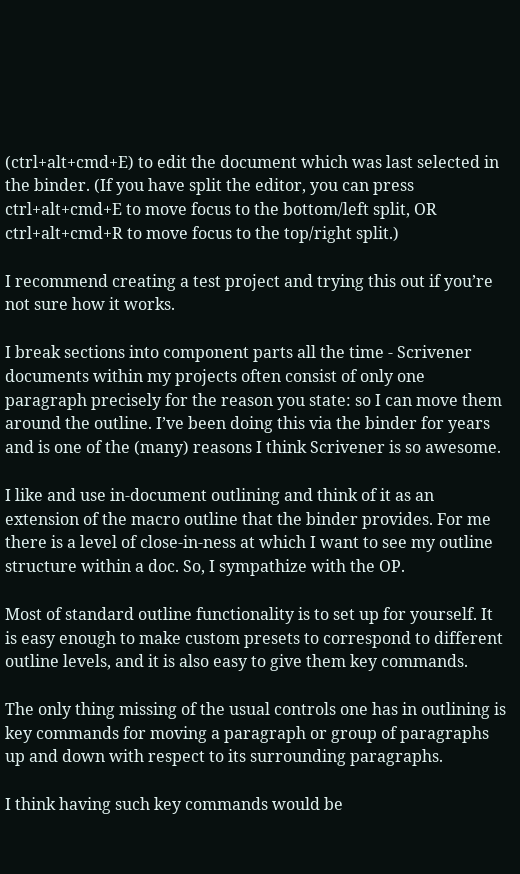(ctrl+alt+cmd+E) to edit the document which was last selected in the binder. (If you have split the editor, you can press ctrl+alt+cmd+E to move focus to the bottom/left split, OR ctrl+alt+cmd+R to move focus to the top/right split.)

I recommend creating a test project and trying this out if you’re not sure how it works.

I break sections into component parts all the time - Scrivener documents within my projects often consist of only one paragraph precisely for the reason you state: so I can move them around the outline. I’ve been doing this via the binder for years and is one of the (many) reasons I think Scrivener is so awesome.

I like and use in-document outlining and think of it as an extension of the macro outline that the binder provides. For me there is a level of close-in-ness at which I want to see my outline structure within a doc. So, I sympathize with the OP.

Most of standard outline functionality is to set up for yourself. It is easy enough to make custom presets to correspond to different outline levels, and it is also easy to give them key commands.

The only thing missing of the usual controls one has in outlining is key commands for moving a paragraph or group of paragraphs up and down with respect to its surrounding paragraphs.

I think having such key commands would be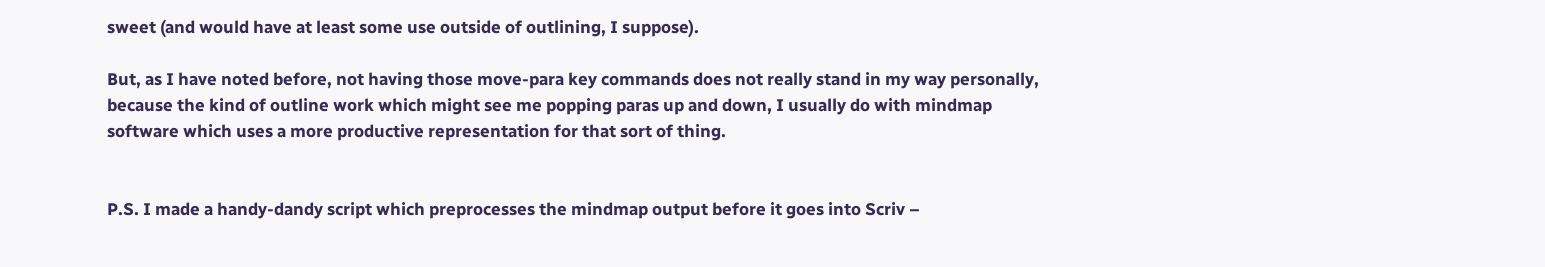sweet (and would have at least some use outside of outlining, I suppose).

But, as I have noted before, not having those move-para key commands does not really stand in my way personally, because the kind of outline work which might see me popping paras up and down, I usually do with mindmap software which uses a more productive representation for that sort of thing.


P.S. I made a handy-dandy script which preprocesses the mindmap output before it goes into Scriv –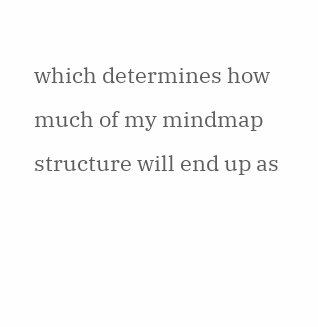which determines how much of my mindmap structure will end up as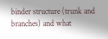binder structure (trunk and branches) and what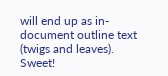will end up as in-document outline text (twigs and leaves). Sweet!